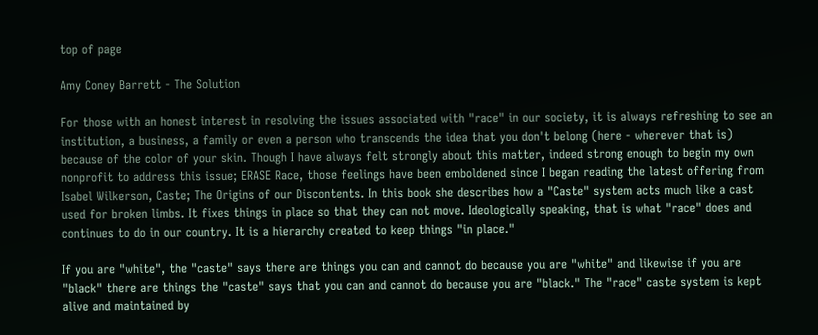top of page

Amy Coney Barrett - The Solution

For those with an honest interest in resolving the issues associated with "race" in our society, it is always refreshing to see an institution, a business, a family or even a person who transcends the idea that you don't belong (here - wherever that is) because of the color of your skin. Though I have always felt strongly about this matter, indeed strong enough to begin my own nonprofit to address this issue; ERASE Race, those feelings have been emboldened since I began reading the latest offering from Isabel Wilkerson, Caste; The Origins of our Discontents. In this book she describes how a "Caste" system acts much like a cast used for broken limbs. It fixes things in place so that they can not move. Ideologically speaking, that is what "race" does and continues to do in our country. It is a hierarchy created to keep things "in place."

If you are "white", the "caste" says there are things you can and cannot do because you are "white" and likewise if you are "black" there are things the "caste" says that you can and cannot do because you are "black." The "race" caste system is kept alive and maintained by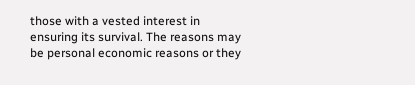those with a vested interest in ensuring its survival. The reasons may be personal economic reasons or they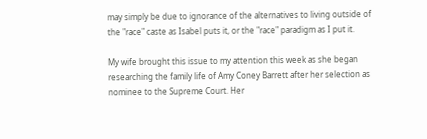may simply be due to ignorance of the alternatives to living outside of the "race" caste as Isabel puts it, or the "race" paradigm as I put it.

My wife brought this issue to my attention this week as she began researching the family life of Amy Coney Barrett after her selection as nominee to the Supreme Court. Her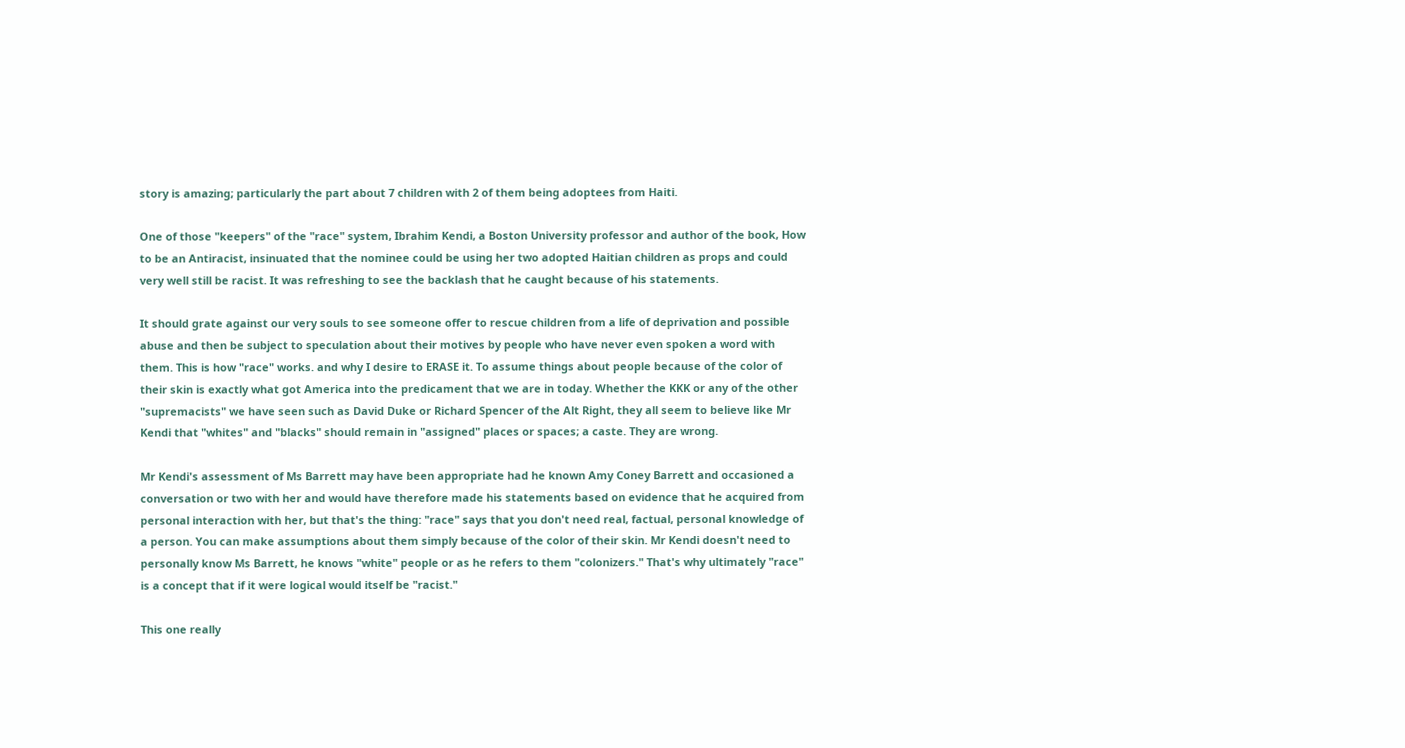story is amazing; particularly the part about 7 children with 2 of them being adoptees from Haiti.

One of those "keepers" of the "race" system, Ibrahim Kendi, a Boston University professor and author of the book, How to be an Antiracist, insinuated that the nominee could be using her two adopted Haitian children as props and could very well still be racist. It was refreshing to see the backlash that he caught because of his statements.

It should grate against our very souls to see someone offer to rescue children from a life of deprivation and possible abuse and then be subject to speculation about their motives by people who have never even spoken a word with them. This is how "race" works. and why I desire to ERASE it. To assume things about people because of the color of their skin is exactly what got America into the predicament that we are in today. Whether the KKK or any of the other "supremacists" we have seen such as David Duke or Richard Spencer of the Alt Right, they all seem to believe like Mr Kendi that "whites" and "blacks" should remain in "assigned" places or spaces; a caste. They are wrong.

Mr Kendi's assessment of Ms Barrett may have been appropriate had he known Amy Coney Barrett and occasioned a conversation or two with her and would have therefore made his statements based on evidence that he acquired from personal interaction with her, but that's the thing: "race" says that you don't need real, factual, personal knowledge of a person. You can make assumptions about them simply because of the color of their skin. Mr Kendi doesn't need to personally know Ms Barrett, he knows "white" people or as he refers to them "colonizers." That's why ultimately "race" is a concept that if it were logical would itself be "racist."

This one really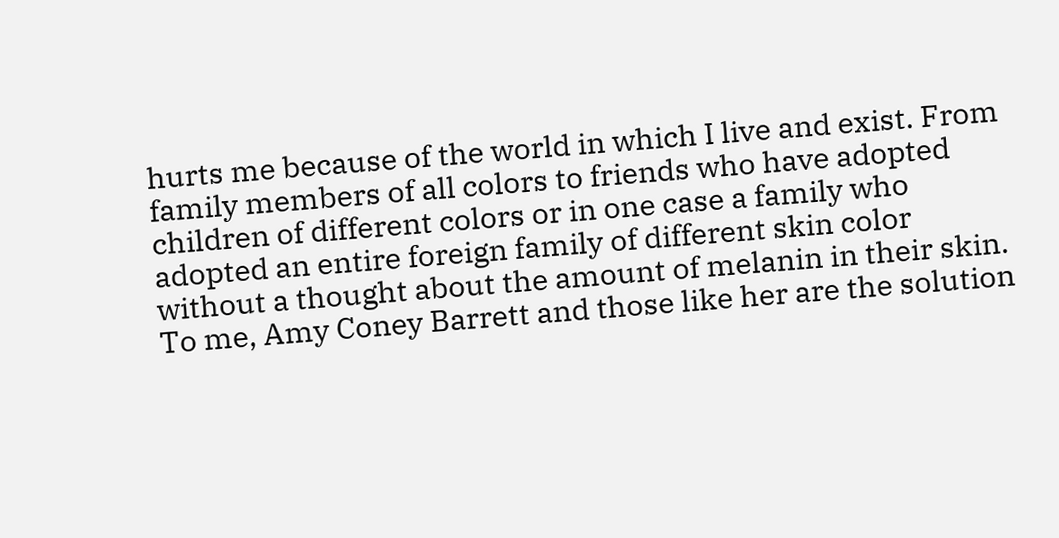hurts me because of the world in which I live and exist. From family members of all colors to friends who have adopted children of different colors or in one case a family who adopted an entire foreign family of different skin color without a thought about the amount of melanin in their skin. To me, Amy Coney Barrett and those like her are the solution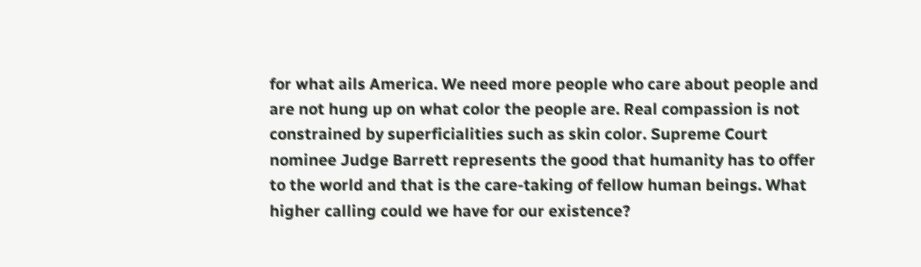for what ails America. We need more people who care about people and are not hung up on what color the people are. Real compassion is not constrained by superficialities such as skin color. Supreme Court nominee Judge Barrett represents the good that humanity has to offer to the world and that is the care-taking of fellow human beings. What higher calling could we have for our existence?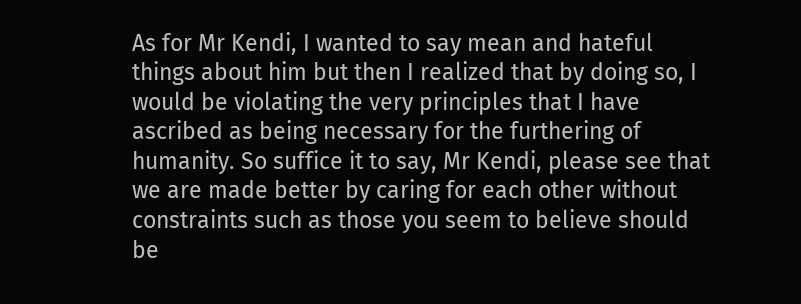As for Mr Kendi, I wanted to say mean and hateful things about him but then I realized that by doing so, I would be violating the very principles that I have ascribed as being necessary for the furthering of humanity. So suffice it to say, Mr Kendi, please see that we are made better by caring for each other without constraints such as those you seem to believe should be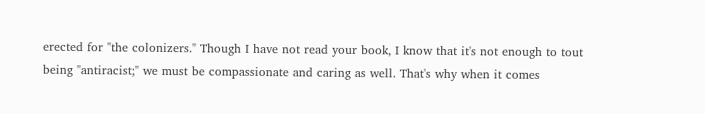erected for "the colonizers." Though I have not read your book, I know that it's not enough to tout being "antiracist;" we must be compassionate and caring as well. That's why when it comes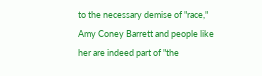to the necessary demise of "race," Amy Coney Barrett and people like her are indeed part of "the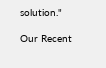solution."

Our Recent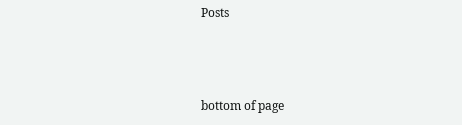Posts



bottom of page